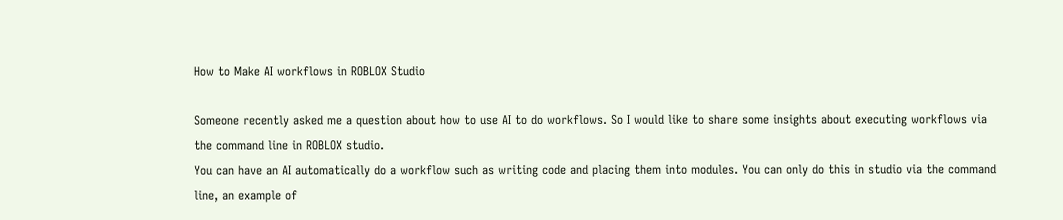How to Make AI workflows in ROBLOX Studio

Someone recently asked me a question about how to use AI to do workflows. So I would like to share some insights about executing workflows via the command line in ROBLOX studio.
You can have an AI automatically do a workflow such as writing code and placing them into modules. You can only do this in studio via the command line, an example of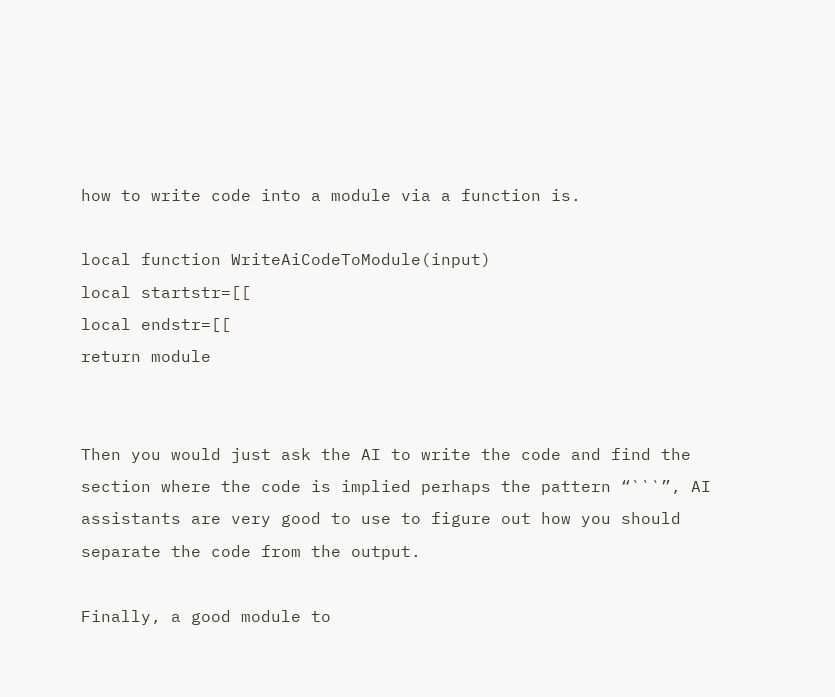how to write code into a module via a function is.

local function WriteAiCodeToModule(input)
local startstr=[[
local endstr=[[
return module


Then you would just ask the AI to write the code and find the section where the code is implied perhaps the pattern “```”, AI assistants are very good to use to figure out how you should separate the code from the output.

Finally, a good module to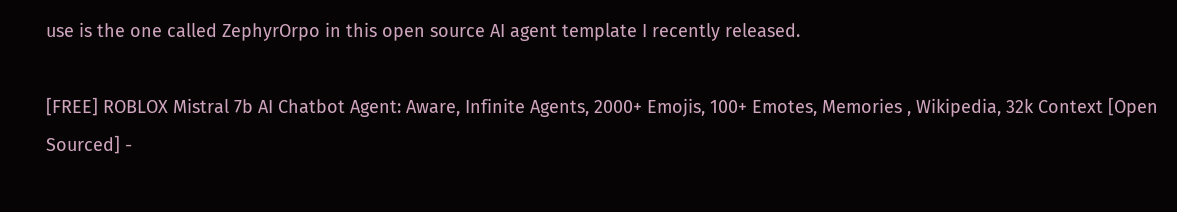use is the one called ZephyrOrpo in this open source AI agent template I recently released.

[FREE] ROBLOX Mistral 7b AI Chatbot Agent: Aware, Infinite Agents, 2000+ Emojis, 100+ Emotes, Memories , Wikipedia, 32k Context [Open Sourced] -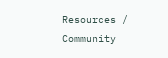Resources / Community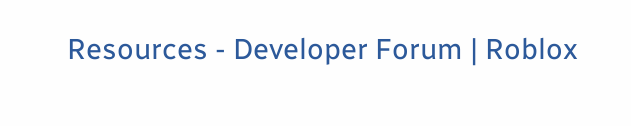Resources - Developer Forum | Roblox